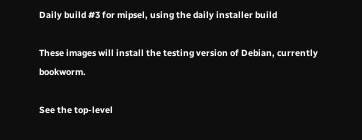Daily build #3 for mipsel, using the daily installer build

These images will install the testing version of Debian, currently bookworm.

See the top-level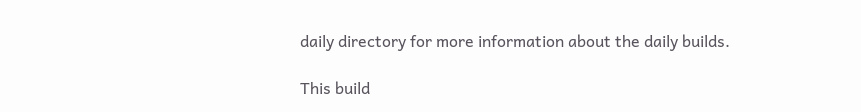daily directory for more information about the daily builds.

This build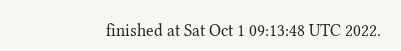finished at Sat Oct 1 09:13:48 UTC 2022.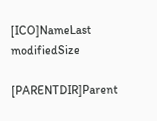[ICO]NameLast modifiedSize

[PARENTDIR]Parent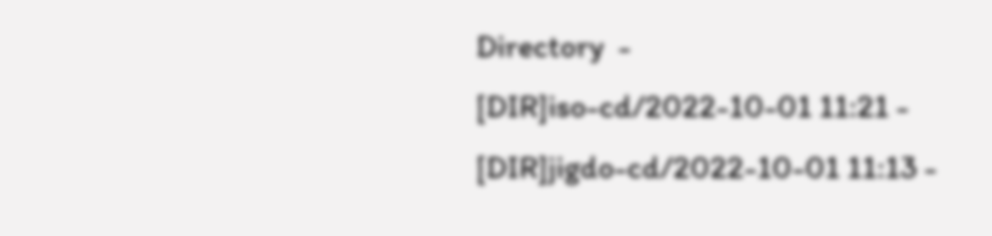Directory  -
[DIR]iso-cd/2022-10-01 11:21 -
[DIR]jigdo-cd/2022-10-01 11:13 -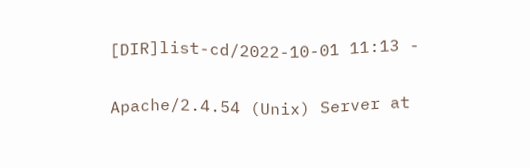[DIR]list-cd/2022-10-01 11:13 -

Apache/2.4.54 (Unix) Server at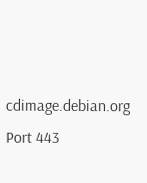cdimage.debian.org Port 443